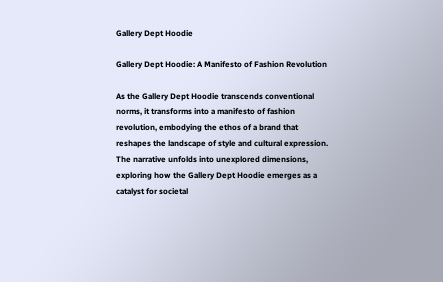Gallery Dept Hoodie

Gallery Dept Hoodie: A Manifesto of Fashion Revolution

As the Gallery Dept Hoodie transcends conventional norms, it transforms into a manifesto of fashion revolution, embodying the ethos of a brand that reshapes the landscape of style and cultural expression. The narrative unfolds into unexplored dimensions, exploring how the Gallery Dept Hoodie emerges as a catalyst for societal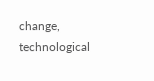change, technological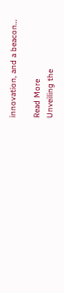innovation, and a beacon…

Read More
Unveiling the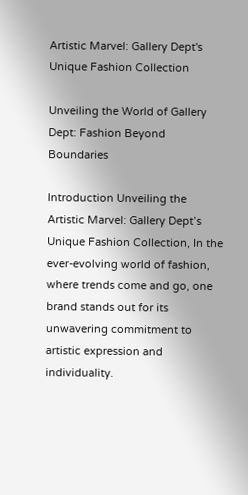Artistic Marvel: Gallery Dept's Unique Fashion Collection

Unveiling the World of Gallery Dept: Fashion Beyond Boundaries

Introduction Unveiling the Artistic Marvel: Gallery Dept’s Unique Fashion Collection, In the ever-evolving world of fashion, where trends come and go, one brand stands out for its unwavering commitment to artistic expression and individuality.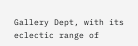Gallery Dept, with its eclectic range of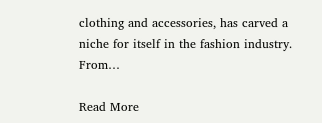clothing and accessories, has carved a niche for itself in the fashion industry. From…

Read More